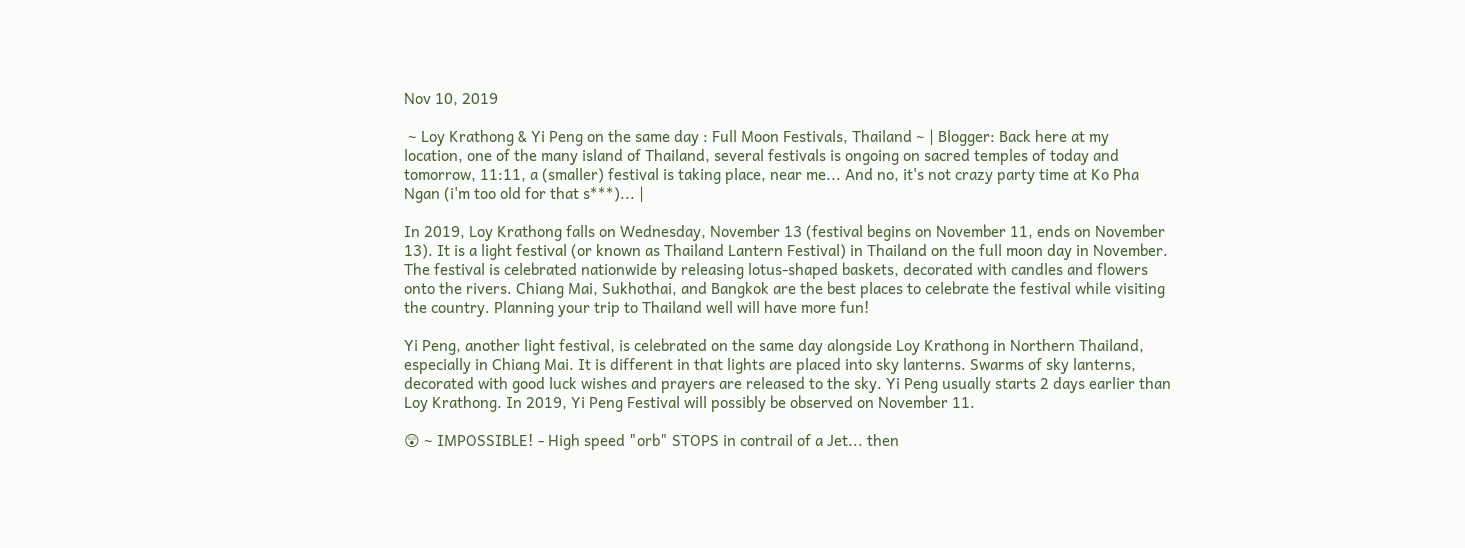Nov 10, 2019

 ~ Loy Krathong & Yi Peng on the same day : Full Moon Festivals, Thailand ~ | Blogger: Back here at my location, one of the many island of Thailand, several festivals is ongoing on sacred temples of today and tomorrow, 11:11, a (smaller) festival is taking place, near me... And no, it's not crazy party time at Ko Pha Ngan (i'm too old for that s***)... |

In 2019, Loy Krathong falls on Wednesday, November 13 (festival begins on November 11, ends on November 13). It is a light festival (or known as Thailand Lantern Festival) in Thailand on the full moon day in November. The festival is celebrated nationwide by releasing lotus-shaped baskets, decorated with candles and flowers onto the rivers. Chiang Mai, Sukhothai, and Bangkok are the best places to celebrate the festival while visiting the country. Planning your trip to Thailand well will have more fun!

Yi Peng, another light festival, is celebrated on the same day alongside Loy Krathong in Northern Thailand, especially in Chiang Mai. It is different in that lights are placed into sky lanterns. Swarms of sky lanterns, decorated with good luck wishes and prayers are released to the sky. Yi Peng usually starts 2 days earlier than Loy Krathong. In 2019, Yi Peng Festival will possibly be observed on November 11.

😲 ~ IMPOSSIBLE! - High speed "orb" STOPS in contrail of a Jet... then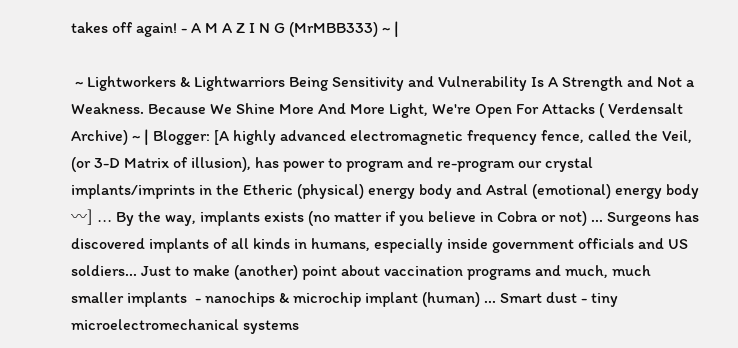takes off again! - A M A Z I N G (MrMBB333) ~ |

 ~ Lightworkers & Lightwarriors Being Sensitivity and Vulnerability Is A Strength and Not a Weakness. Because We Shine More And More Light, We're Open For Attacks ( Verdensalt Archive) ~ | Blogger: [A highly advanced electromagnetic frequency fence, called the Veil, (or 3-D Matrix of illusion), has power to program and re-program our crystal implants/imprints in the Etheric (physical) energy body and Astral (emotional) energy body〰] ... By the way, implants exists (no matter if you believe in Cobra or not) ... Surgeons has discovered implants of all kinds in humans, especially inside government officials and US soldiers... Just to make (another) point about vaccination programs and much, much smaller implants  - nanochips & microchip implant (human) ... Smart dust - tiny microelectromechanical systems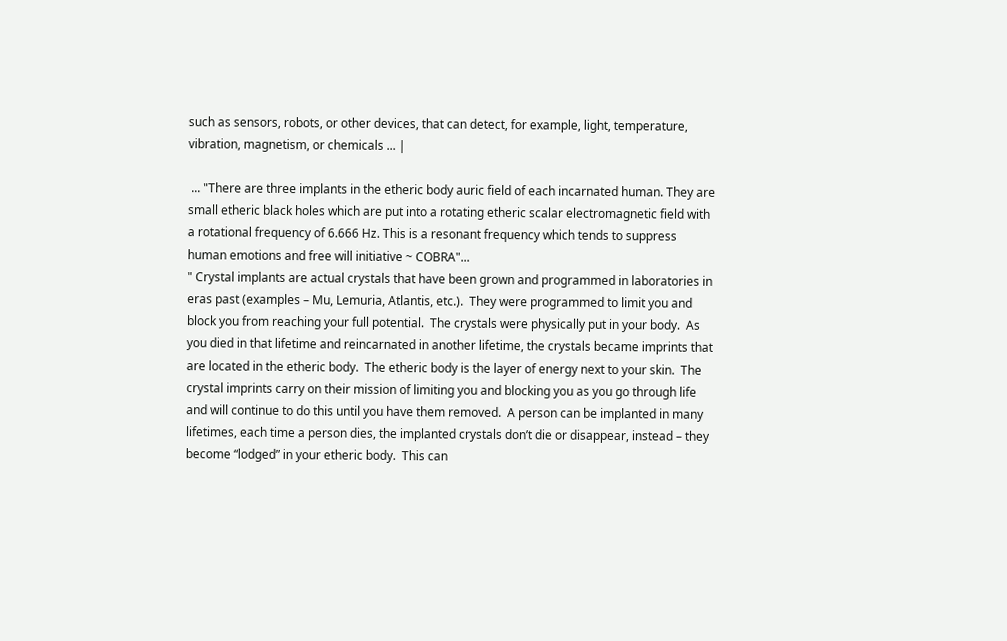such as sensors, robots, or other devices, that can detect, for example, light, temperature, vibration, magnetism, or chemicals ... |

 ... "There are three implants in the etheric body auric field of each incarnated human. They are small etheric black holes which are put into a rotating etheric scalar electromagnetic field with a rotational frequency of 6.666 Hz. This is a resonant frequency which tends to suppress human emotions and free will initiative ~ COBRA"...
" Crystal implants are actual crystals that have been grown and programmed in laboratories in eras past (examples – Mu, Lemuria, Atlantis, etc.).  They were programmed to limit you and block you from reaching your full potential.  The crystals were physically put in your body.  As you died in that lifetime and reincarnated in another lifetime, the crystals became imprints that are located in the etheric body.  The etheric body is the layer of energy next to your skin.  The crystal imprints carry on their mission of limiting you and blocking you as you go through life and will continue to do this until you have them removed.  A person can be implanted in many lifetimes, each time a person dies, the implanted crystals don’t die or disappear, instead – they become “lodged” in your etheric body.  This can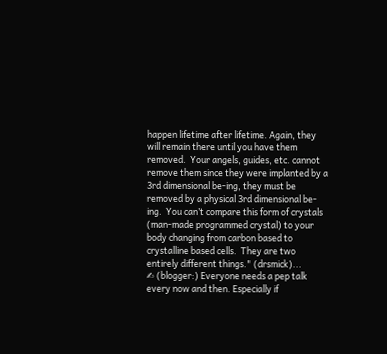happen lifetime after lifetime. Again, they will remain there until you have them removed.  Your angels, guides, etc. cannot remove them since they were implanted by a 3rd dimensional be-ing, they must be removed by a physical 3rd dimensional be-ing.  You can’t compare this form of crystals (man-made programmed crystal) to your body changing from carbon based to crystalline based cells.  They are two entirely different things." (drsmick)...
✍ (blogger:) Everyone needs a pep talk every now and then. Especially if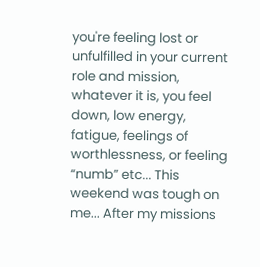you're feeling lost or unfulfilled in your current role and mission, whatever it is, you feel down, low energy, fatigue, feelings of worthlessness, or feeling “numb” etc... This weekend was tough on me... After my missions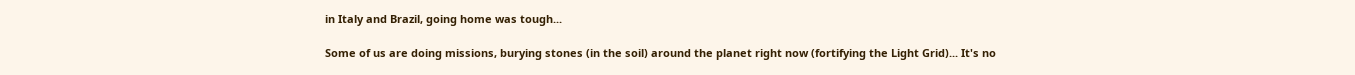in Italy and Brazil, going home was tough...

Some of us are doing missions, burying stones (in the soil) around the planet right now (fortifying the Light Grid)... It's no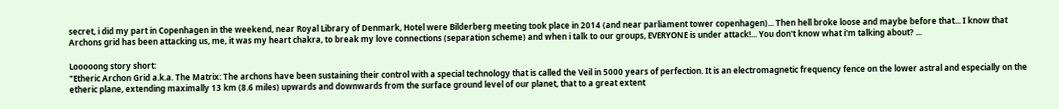secret, i did my part in Copenhagen in the weekend, near Royal Library of Denmark, Hotel were Bilderberg meeting took place in 2014 (and near parliament tower copenhagen)... Then hell broke loose and maybe before that... I know that Archons grid has been attacking us, me, it was my heart chakra, to break my love connections (separation scheme) and when i talk to our groups, EVERYONE is under attack!... You don't know what i'm talking about? ...

Looooong story short:
"Etheric Archon Grid a.k.a. The Matrix: The archons have been sustaining their control with a special technology that is called the Veil in 5000 years of perfection. It is an electromagnetic frequency fence on the lower astral and especially on the etheric plane, extending maximally 13 km (8.6 miles) upwards and downwards from the surface ground level of our planet, that to a great extent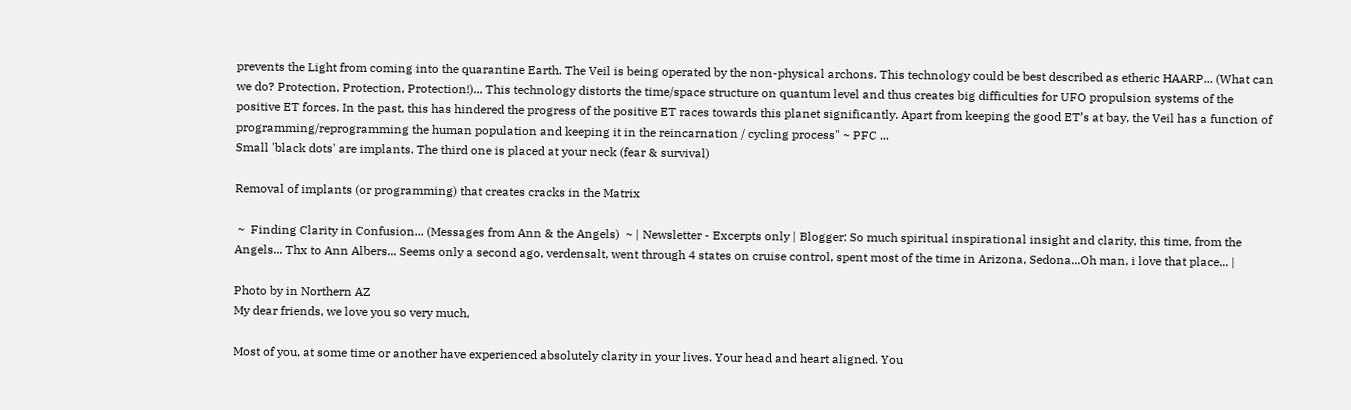prevents the Light from coming into the quarantine Earth. The Veil is being operated by the non-physical archons. This technology could be best described as etheric HAARP... (What can we do? Protection, Protection, Protection!)... This technology distorts the time/space structure on quantum level and thus creates big difficulties for UFO propulsion systems of the positive ET forces. In the past, this has hindered the progress of the positive ET races towards this planet significantly. Apart from keeping the good ET’s at bay, the Veil has a function of programming/reprogramming the human population and keeping it in the reincarnation / cycling process" ~ PFC ...
Small 'black dots' are implants. The third one is placed at your neck (fear & survival)

Removal of implants (or programming) that creates cracks in the Matrix

 ~  Finding Clarity in Confusion... (Messages from Ann & the Angels)  ~ | Newsletter - Excerpts only | Blogger: So much spiritual inspirational insight and clarity, this time, from the Angels... Thx to Ann Albers... Seems only a second ago, verdensalt, went through 4 states on cruise control, spent most of the time in Arizona, Sedona...Oh man, i love that place... |

Photo by in Northern AZ
My dear friends, we love you so very much,

Most of you, at some time or another have experienced absolutely clarity in your lives. Your head and heart aligned. You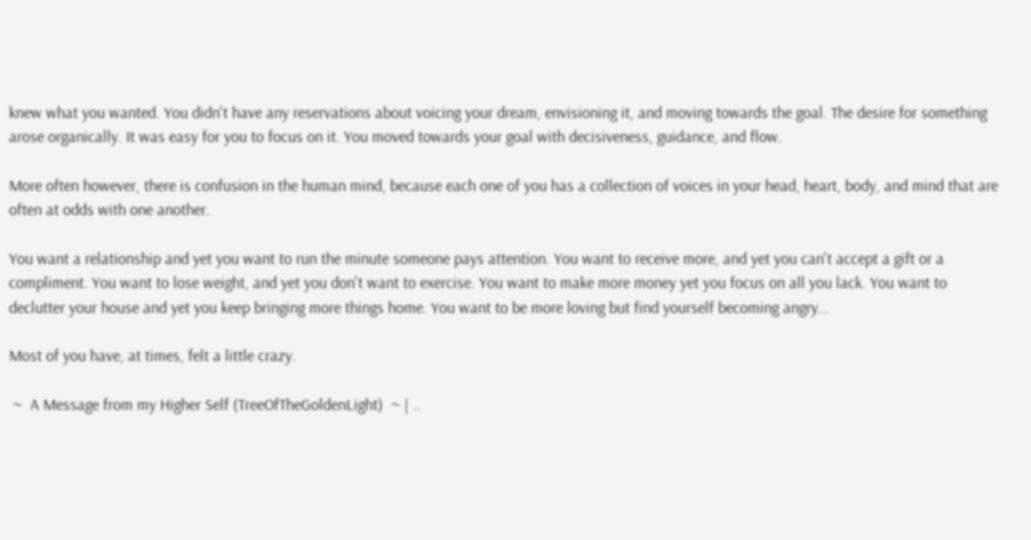knew what you wanted. You didn't have any reservations about voicing your dream, envisioning it, and moving towards the goal. The desire for something arose organically. It was easy for you to focus on it. You moved towards your goal with decisiveness, guidance, and flow.

More often however, there is confusion in the human mind, because each one of you has a collection of voices in your head, heart, body, and mind that are often at odds with one another.

You want a relationship and yet you want to run the minute someone pays attention. You want to receive more, and yet you can't accept a gift or a compliment. You want to lose weight, and yet you don't want to exercise. You want to make more money yet you focus on all you lack. You want to declutter your house and yet you keep bringing more things home. You want to be more loving but find yourself becoming angry...

Most of you have, at times, felt a little crazy.

 ~  A Message from my Higher Self (TreeOfTheGoldenLight)  ~ | ..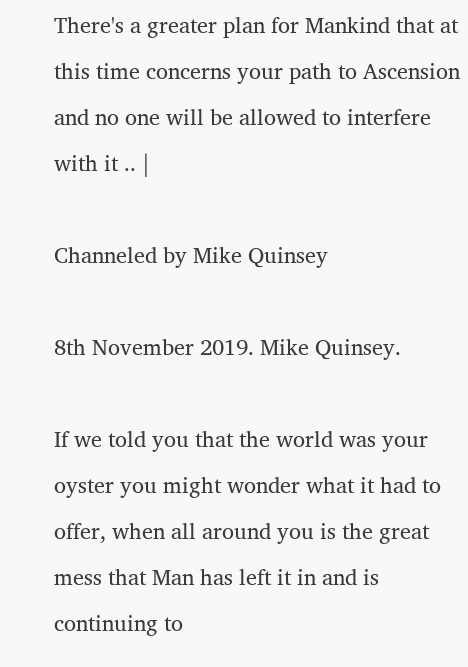There's a greater plan for Mankind that at this time concerns your path to Ascension and no one will be allowed to interfere with it .. |

Channeled by Mike Quinsey

8th November 2019. Mike Quinsey.

If we told you that the world was your oyster you might wonder what it had to offer, when all around you is the great mess that Man has left it in and is continuing to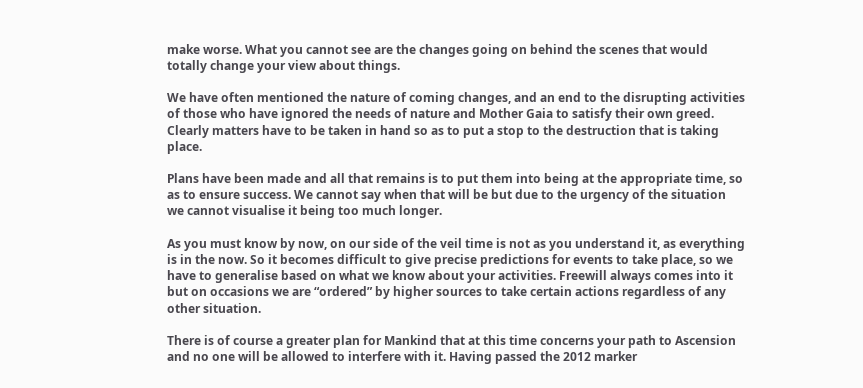make worse. What you cannot see are the changes going on behind the scenes that would totally change your view about things.

We have often mentioned the nature of coming changes, and an end to the disrupting activities of those who have ignored the needs of nature and Mother Gaia to satisfy their own greed. Clearly matters have to be taken in hand so as to put a stop to the destruction that is taking place.

Plans have been made and all that remains is to put them into being at the appropriate time, so as to ensure success. We cannot say when that will be but due to the urgency of the situation we cannot visualise it being too much longer.

As you must know by now, on our side of the veil time is not as you understand it, as everything is in the now. So it becomes difficult to give precise predictions for events to take place, so we have to generalise based on what we know about your activities. Freewill always comes into it but on occasions we are “ordered” by higher sources to take certain actions regardless of any other situation.

There is of course a greater plan for Mankind that at this time concerns your path to Ascension and no one will be allowed to interfere with it. Having passed the 2012 marker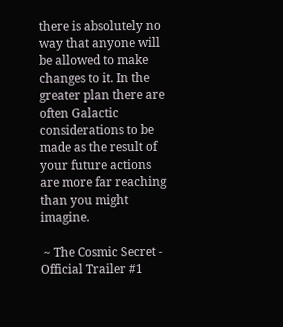there is absolutely no way that anyone will be allowed to make changes to it. In the greater plan there are often Galactic considerations to be made as the result of your future actions are more far reaching than you might imagine.

 ~ The Cosmic Secret - Official Trailer #1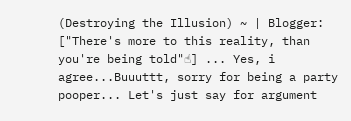(Destroying the Illusion) ~ | Blogger: ["There's more to this reality, than you're being told"☝] ... Yes, i agree...Buuuttt, sorry for being a party pooper... Let's just say for argument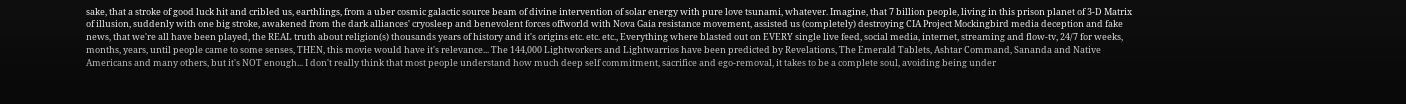sake, that a stroke of good luck hit and cribled us, earthlings, from a uber cosmic galactic source beam of divine intervention of solar energy with pure love tsunami, whatever. Imagine, that 7 billion people, living in this prison planet of 3-D Matrix of illusion, suddenly with one big stroke, awakened from the dark alliances' cryosleep and benevolent forces offworld with Nova Gaia resistance movement, assisted us (completely) destroying CIA Project Mockingbird media deception and fake news, that we're all have been played, the REAL truth about religion(s) thousands years of history and it's origins etc. etc. etc., Everything where blasted out on EVERY single live feed, social media, internet, streaming and flow-tv, 24/7 for weeks, months, years, until people came to some senses, THEN, this movie would have it's relevance... The 144,000 Lightworkers and Lightwarrios have been predicted by Revelations, The Emerald Tablets, Ashtar Command, Sananda and Native Americans and many others, but it's NOT enough... I don't really think that most people understand how much deep self commitment, sacrifice and ego-removal, it takes to be a complete soul, avoiding being under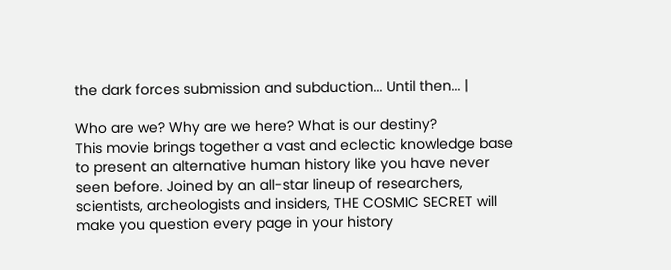the dark forces submission and subduction... Until then... |

Who are we? Why are we here? What is our destiny?
This movie brings together a vast and eclectic knowledge base to present an alternative human history like you have never seen before. Joined by an all-star lineup of researchers, scientists, archeologists and insiders, THE COSMIC SECRET will make you question every page in your history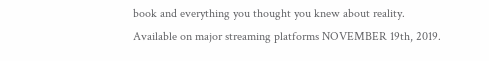book and everything you thought you knew about reality.
Available on major streaming platforms NOVEMBER 19th, 2019.